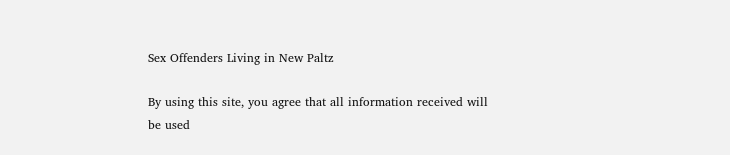Sex Offenders Living in New Paltz

By using this site, you agree that all information received will be used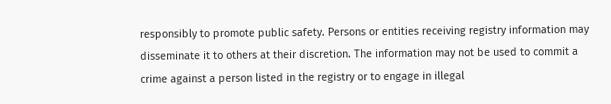responsibly to promote public safety. Persons or entities receiving registry information may disseminate it to others at their discretion. The information may not be used to commit a crime against a person listed in the registry or to engage in illegal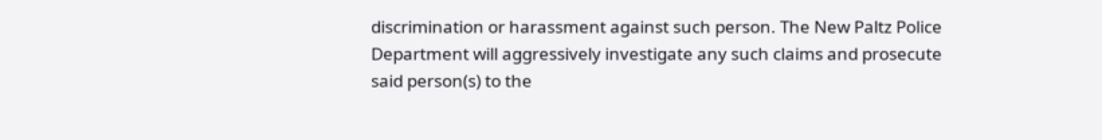discrimination or harassment against such person. The New Paltz Police Department will aggressively investigate any such claims and prosecute said person(s) to the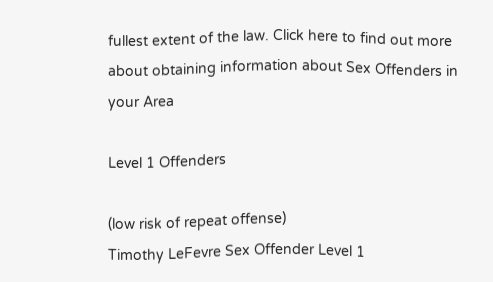fullest extent of the law. Click here to find out more about obtaining information about Sex Offenders in your Area

Level 1 Offenders

(low risk of repeat offense)
Timothy LeFevre Sex Offender Level 1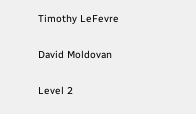Timothy LeFevre

David Moldovan

Level 2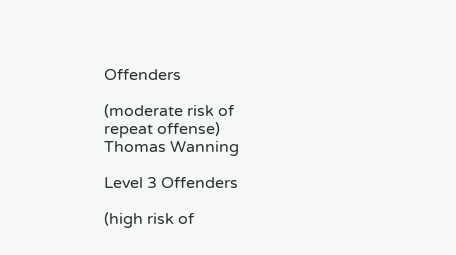Offenders

(moderate risk of
repeat offense)
Thomas Wanning

Level 3 Offenders

(high risk of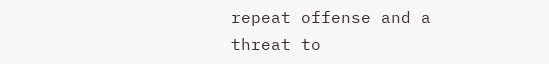repeat offense and a threat to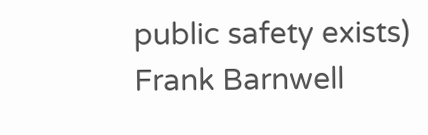public safety exists)
Frank Barnwell